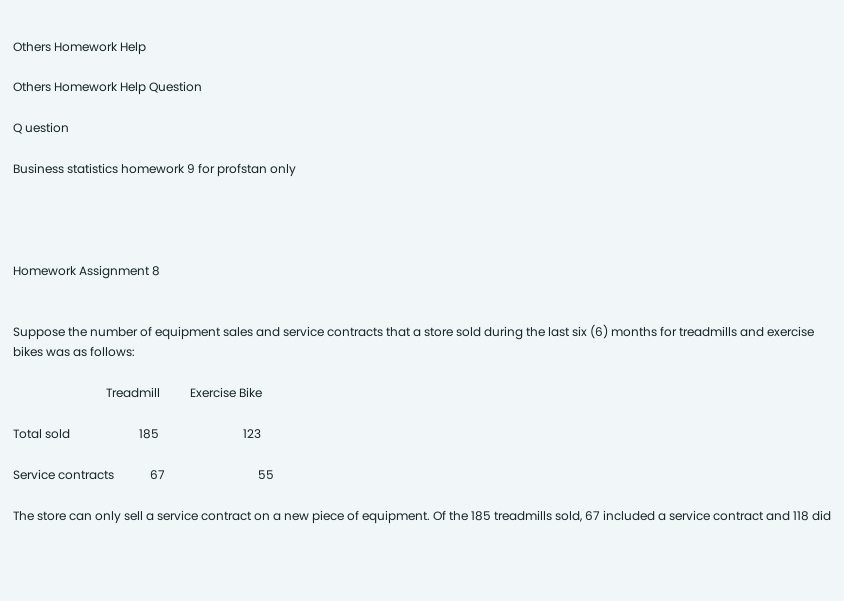Others Homework Help

Others Homework Help Question

Q uestion

Business statistics homework 9 for profstan only




Homework Assignment 8


Suppose the number of equipment sales and service contracts that a store sold during the last six (6) months for treadmills and exercise bikes was as follows:

                               Treadmill          Exercise Bike

Total sold                       185                            123

Service contracts            67                               55

The store can only sell a service contract on a new piece of equipment. Of the 185 treadmills sold, 67 included a service contract and 118 did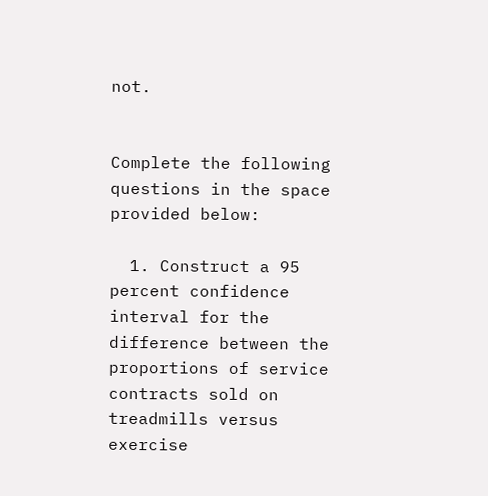not.


Complete the following questions in the space provided below:

  1. Construct a 95 percent confidence interval for the difference between the proportions of service contracts sold on treadmills versus exercise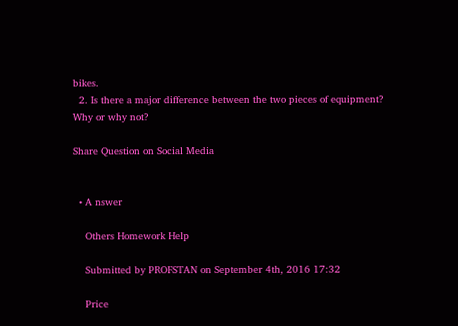bikes.
  2. Is there a major difference between the two pieces of equipment? Why or why not?

Share Question on Social Media


  • A nswer

    Others Homework Help

    Submitted by PROFSTAN on September 4th, 2016 17:32

    Price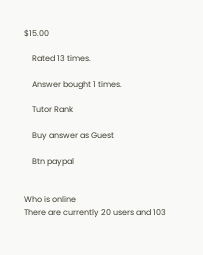$15.00

    Rated 13 times.

    Answer bought 1 times.

    Tutor Rank

    Buy answer as Guest

    Btn paypal


Who is online
There are currently 20 users and 103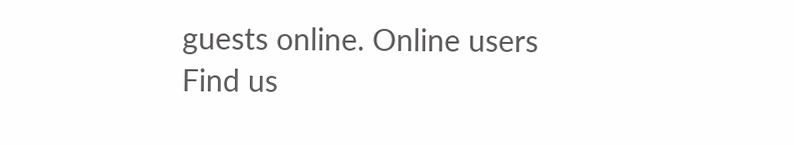guests online. Online users
Find us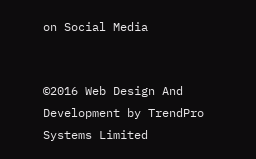on Social Media


©2016 Web Design And Development by TrendPro Systems Limited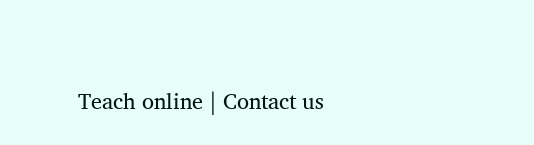Teach online | Contact us